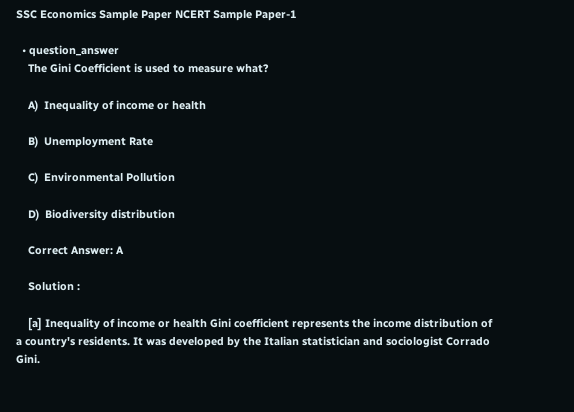SSC Economics Sample Paper NCERT Sample Paper-1

  • question_answer
    The Gini Coefficient is used to measure what?

    A)  Inequality of income or health

    B)  Unemployment Rate

    C)  Environmental Pollution

    D)  Biodiversity distribution

    Correct Answer: A

    Solution :

    [a] Inequality of income or health Gini coefficient represents the income distribution of a country's residents. It was developed by the Italian statistician and sociologist Corrado Gini.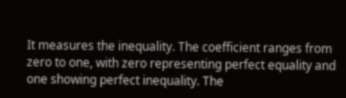It measures the inequality. The coefficient ranges from zero to one, with zero representing perfect equality and one showing perfect inequality. The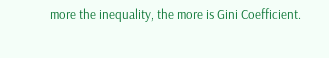more the inequality, the more is Gini Coefficient.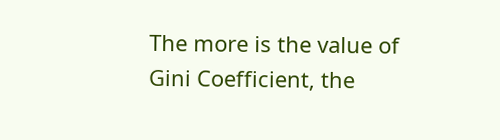The more is the value of Gini Coefficient, the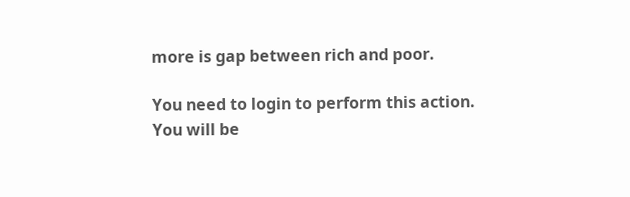more is gap between rich and poor.

You need to login to perform this action.
You will be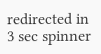redirected in 3 sec spinner